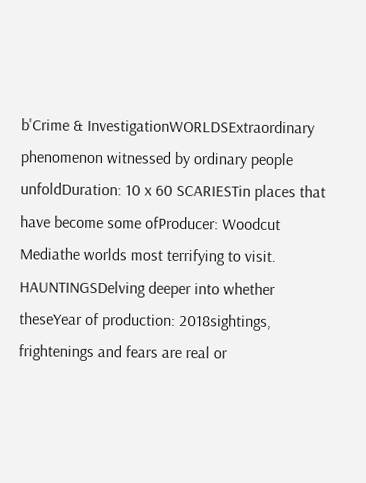b'Crime & InvestigationWORLDSExtraordinary phenomenon witnessed by ordinary people unfoldDuration: 10 x 60 SCARIESTin places that have become some ofProducer: Woodcut Mediathe worlds most terrifying to visit. HAUNTINGSDelving deeper into whether theseYear of production: 2018sightings, frightenings and fears are real or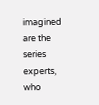imagined are the series experts, who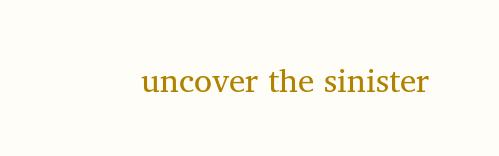uncover the sinister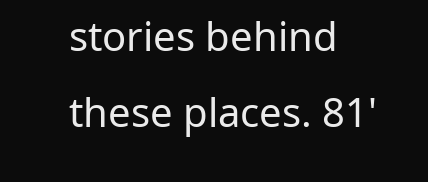stories behind these places. 81'